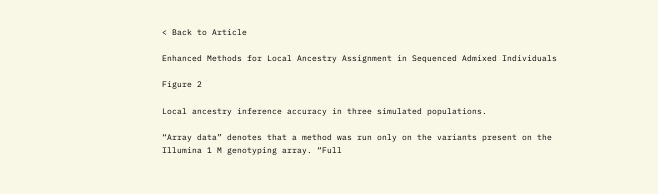< Back to Article

Enhanced Methods for Local Ancestry Assignment in Sequenced Admixed Individuals

Figure 2

Local ancestry inference accuracy in three simulated populations.

“Array data” denotes that a method was run only on the variants present on the Illumina 1 M genotyping array. “Full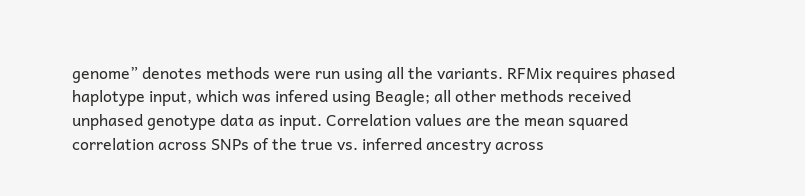genome” denotes methods were run using all the variants. RFMix requires phased haplotype input, which was infered using Beagle; all other methods received unphased genotype data as input. Correlation values are the mean squared correlation across SNPs of the true vs. inferred ancestry across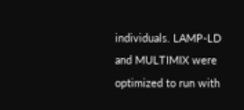individuals. LAMP-LD and MULTIMIX were optimized to run with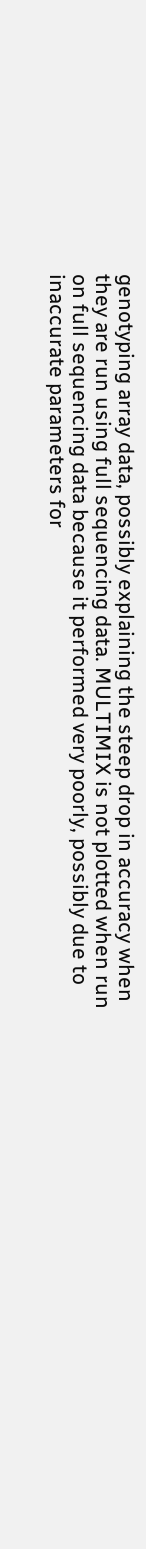genotyping array data, possibly explaining the steep drop in accuracy when they are run using full sequencing data. MULTIMIX is not plotted when run on full sequencing data because it performed very poorly, possibly due to inaccurate parameters for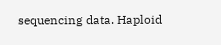sequencing data. Haploid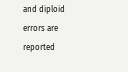and diploid errors are reported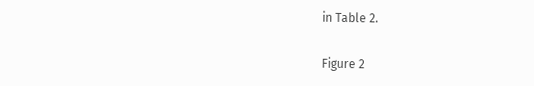in Table 2.

Figure 2